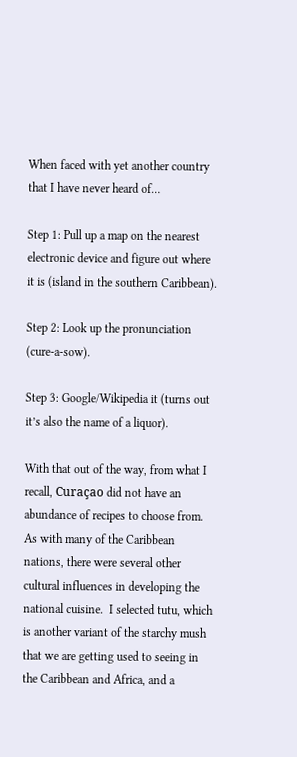When faced with yet another country that I have never heard of…

Step 1: Pull up a map on the nearest electronic device and figure out where it is (island in the southern Caribbean).

Step 2: Look up the pronunciation (cure-a-sow).

Step 3: Google/Wikipedia it (turns out it’s also the name of a liquor).

With that out of the way, from what I recall, Curaçao did not have an abundance of recipes to choose from. As with many of the Caribbean nations, there were several other cultural influences in developing the national cuisine.  I selected tutu, which is another variant of the starchy mush that we are getting used to seeing in the Caribbean and Africa, and a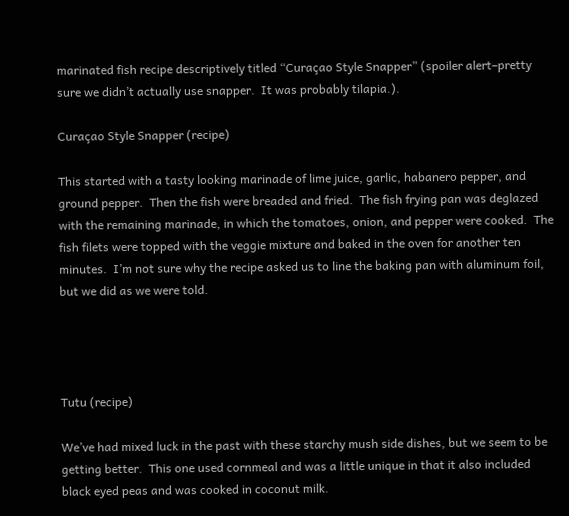marinated fish recipe descriptively titled “Curaçao Style Snapper” (spoiler alert–pretty sure we didn’t actually use snapper.  It was probably tilapia.).

Curaçao Style Snapper (recipe)

This started with a tasty looking marinade of lime juice, garlic, habanero pepper, and ground pepper.  Then the fish were breaded and fried.  The fish frying pan was deglazed with the remaining marinade, in which the tomatoes, onion, and pepper were cooked.  The fish filets were topped with the veggie mixture and baked in the oven for another ten minutes.  I’m not sure why the recipe asked us to line the baking pan with aluminum foil, but we did as we were told.




Tutu (recipe)

We’ve had mixed luck in the past with these starchy mush side dishes, but we seem to be getting better.  This one used cornmeal and was a little unique in that it also included black eyed peas and was cooked in coconut milk.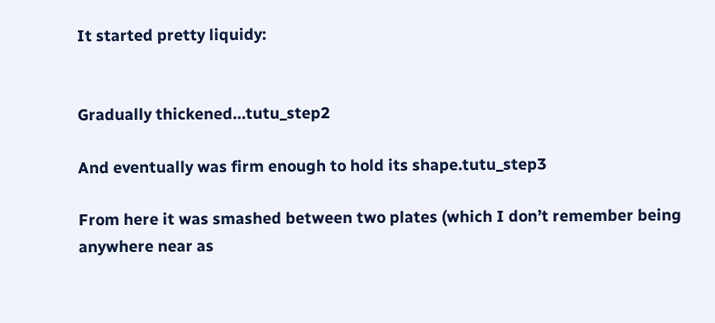It started pretty liquidy:


Gradually thickened…tutu_step2

And eventually was firm enough to hold its shape.tutu_step3

From here it was smashed between two plates (which I don’t remember being anywhere near as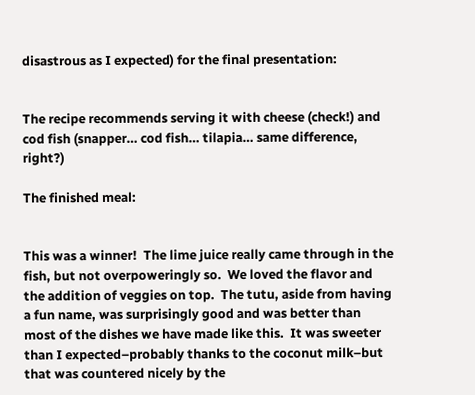disastrous as I expected) for the final presentation:


The recipe recommends serving it with cheese (check!) and cod fish (snapper… cod fish… tilapia… same difference, right?)

The finished meal:


This was a winner!  The lime juice really came through in the fish, but not overpoweringly so.  We loved the flavor and the addition of veggies on top.  The tutu, aside from having a fun name, was surprisingly good and was better than most of the dishes we have made like this.  It was sweeter than I expected–probably thanks to the coconut milk–but that was countered nicely by the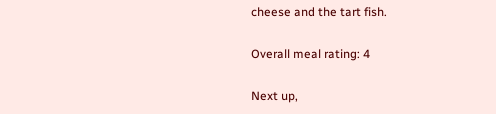cheese and the tart fish.

Overall meal rating: 4

Next up,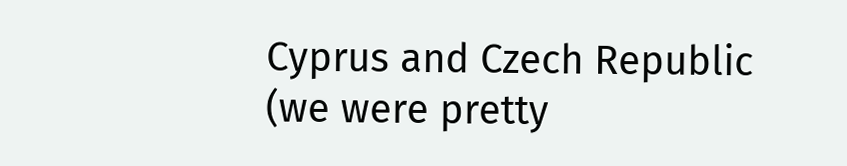Cyprus and Czech Republic (we were pretty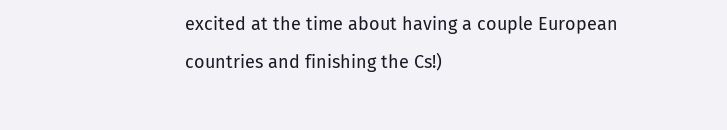excited at the time about having a couple European countries and finishing the Cs!)